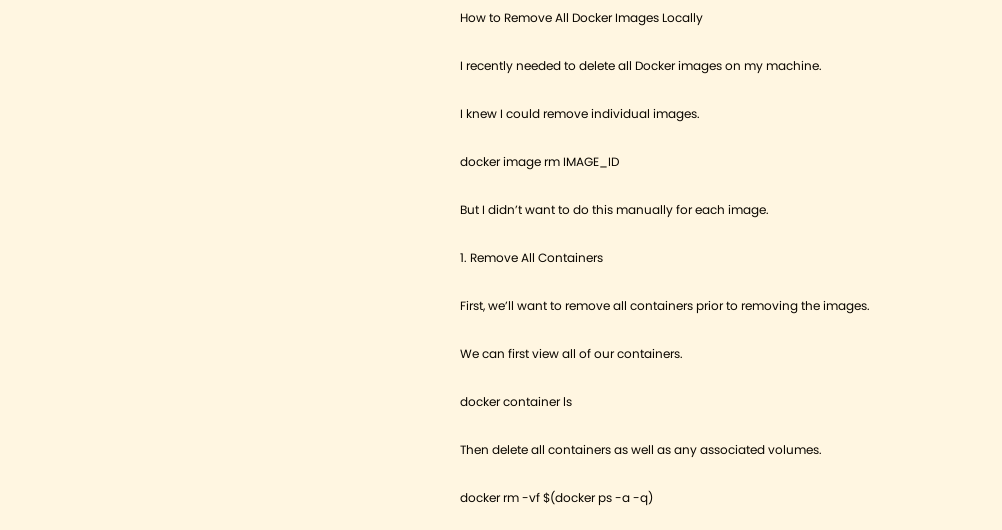How to Remove All Docker Images Locally

I recently needed to delete all Docker images on my machine.

I knew I could remove individual images.

docker image rm IMAGE_ID

But I didn’t want to do this manually for each image.

1. Remove All Containers

First, we’ll want to remove all containers prior to removing the images.

We can first view all of our containers.

docker container ls

Then delete all containers as well as any associated volumes.

docker rm -vf $(docker ps -a -q)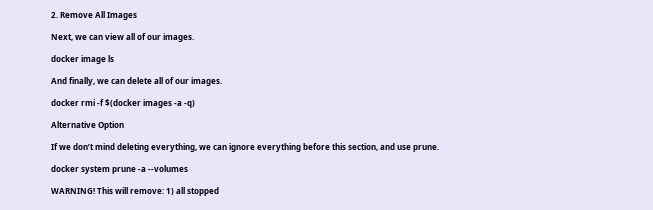2. Remove All Images

Next, we can view all of our images.

docker image ls

And finally, we can delete all of our images.

docker rmi -f $(docker images -a -q)

Alternative Option

If we don’t mind deleting everything, we can ignore everything before this section, and use prune.

docker system prune -a --volumes

WARNING! This will remove: 1) all stopped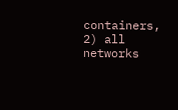containers, 2) all networks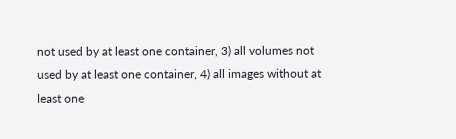not used by at least one container, 3) all volumes not used by at least one container, 4) all images without at least one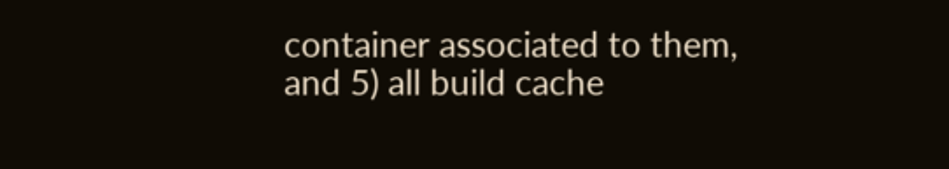container associated to them, and 5) all build cache